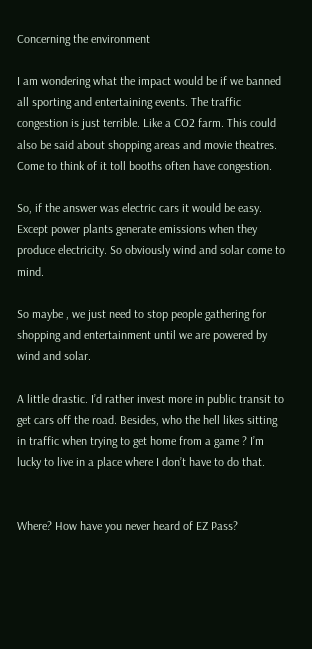Concerning the environment

I am wondering what the impact would be if we banned all sporting and entertaining events. The traffic congestion is just terrible. Like a CO2 farm. This could also be said about shopping areas and movie theatres. Come to think of it toll booths often have congestion.

So, if the answer was electric cars it would be easy. Except power plants generate emissions when they produce electricity. So obviously wind and solar come to mind.

So maybe , we just need to stop people gathering for shopping and entertainment until we are powered by wind and solar.

A little drastic. I’d rather invest more in public transit to get cars off the road. Besides, who the hell likes sitting in traffic when trying to get home from a game ? I’m lucky to live in a place where I don’t have to do that.


Where? How have you never heard of EZ Pass?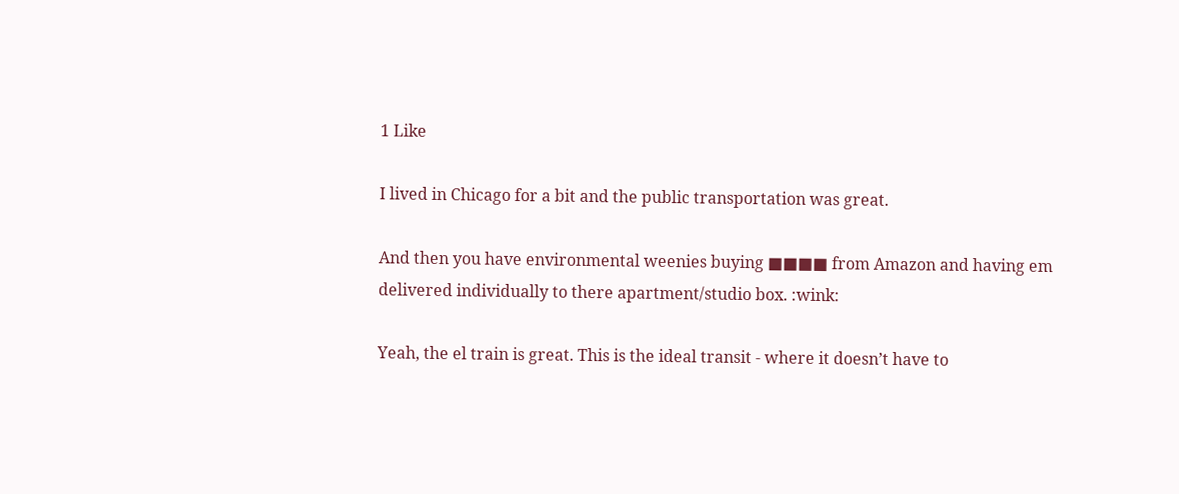1 Like

I lived in Chicago for a bit and the public transportation was great.

And then you have environmental weenies buying ■■■■ from Amazon and having em delivered individually to there apartment/studio box. :wink:

Yeah, the el train is great. This is the ideal transit - where it doesn’t have to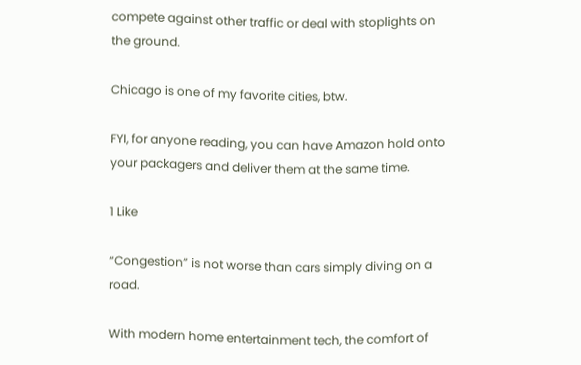compete against other traffic or deal with stoplights on the ground.

Chicago is one of my favorite cities, btw.

FYI, for anyone reading, you can have Amazon hold onto your packagers and deliver them at the same time.

1 Like

“Congestion” is not worse than cars simply diving on a road.

With modern home entertainment tech, the comfort of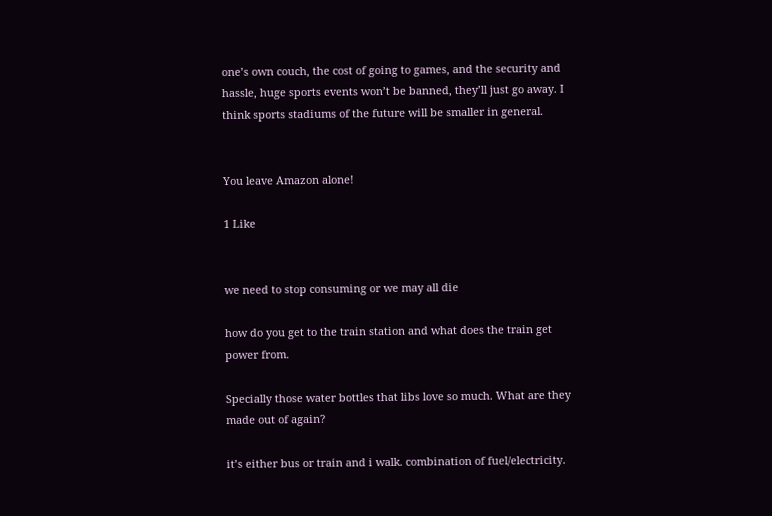one’s own couch, the cost of going to games, and the security and hassle, huge sports events won’t be banned, they’ll just go away. I think sports stadiums of the future will be smaller in general.


You leave Amazon alone!

1 Like


we need to stop consuming or we may all die

how do you get to the train station and what does the train get power from.

Specially those water bottles that libs love so much. What are they made out of again?

it’s either bus or train and i walk. combination of fuel/electricity.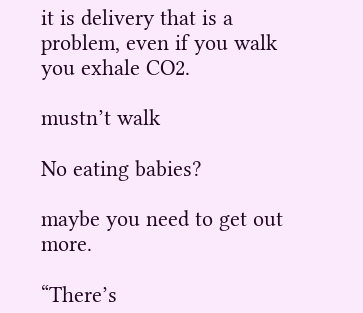it is delivery that is a problem, even if you walk you exhale CO2.

mustn’t walk

No eating babies?

maybe you need to get out more.

“There’s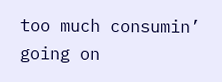too much consumin’ going on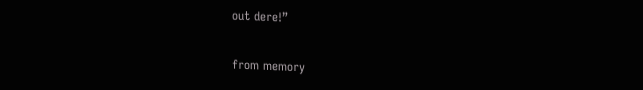out dere!”

from memory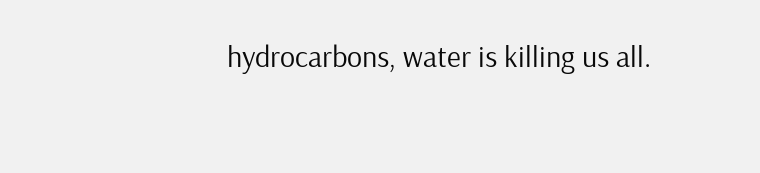hydrocarbons, water is killing us all.